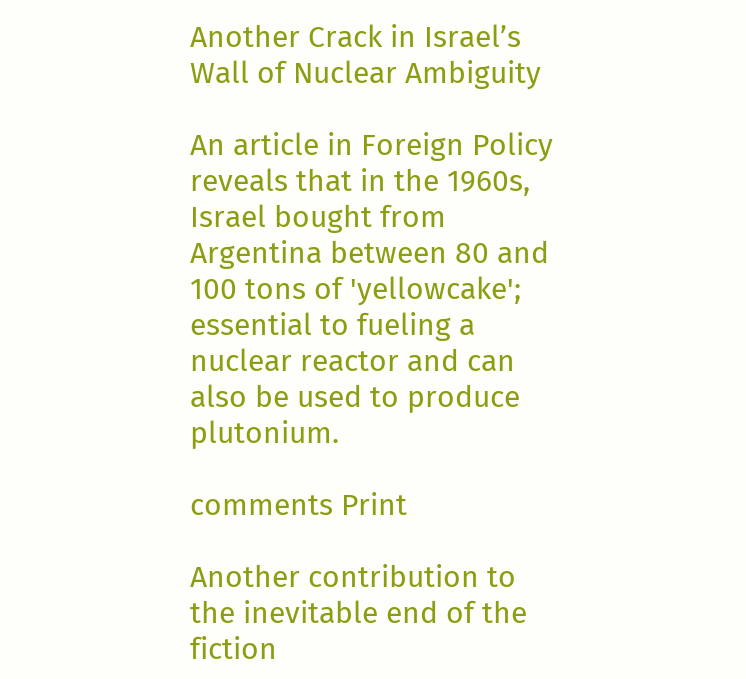Another Crack in Israel’s Wall of Nuclear Ambiguity

An article in Foreign Policy reveals that in the 1960s, Israel bought from Argentina between 80 and 100 tons of 'yellowcake'; essential to fueling a nuclear reactor and can also be used to produce plutonium.

comments Print

Another contribution to the inevitable end of the fiction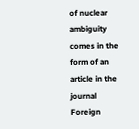of nuclear ambiguity comes in the form of an article in the journal Foreign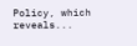Policy, which reveals...